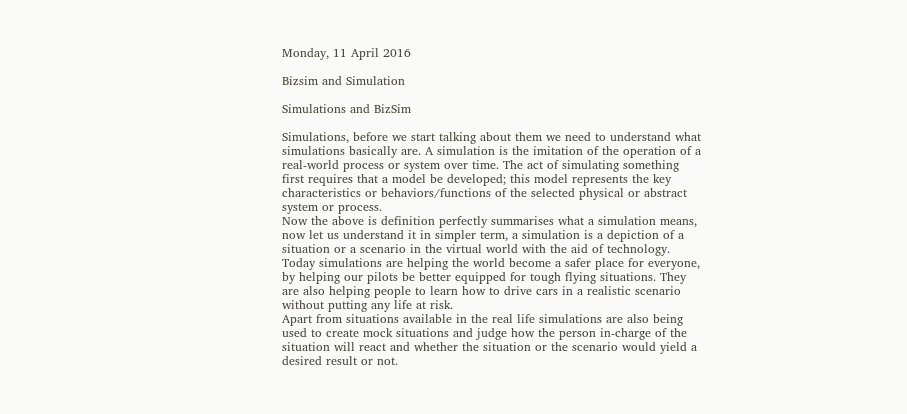Monday, 11 April 2016

Bizsim and Simulation

Simulations and BizSim

Simulations, before we start talking about them we need to understand what simulations basically are. A simulation is the imitation of the operation of a real-world process or system over time. The act of simulating something first requires that a model be developed; this model represents the key characteristics or behaviors/functions of the selected physical or abstract system or process.
Now the above is definition perfectly summarises what a simulation means, now let us understand it in simpler term, a simulation is a depiction of a situation or a scenario in the virtual world with the aid of technology. Today simulations are helping the world become a safer place for everyone, by helping our pilots be better equipped for tough flying situations. They are also helping people to learn how to drive cars in a realistic scenario without putting any life at risk.
Apart from situations available in the real life simulations are also being used to create mock situations and judge how the person in-charge of the situation will react and whether the situation or the scenario would yield a desired result or not.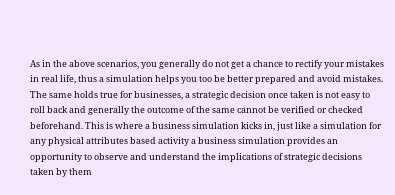As in the above scenarios, you generally do not get a chance to rectify your mistakes in real life, thus a simulation helps you too be better prepared and avoid mistakes. The same holds true for businesses, a strategic decision once taken is not easy to roll back and generally the outcome of the same cannot be verified or checked beforehand. This is where a business simulation kicks in, just like a simulation for any physical attributes based activity a business simulation provides an opportunity to observe and understand the implications of strategic decisions taken by them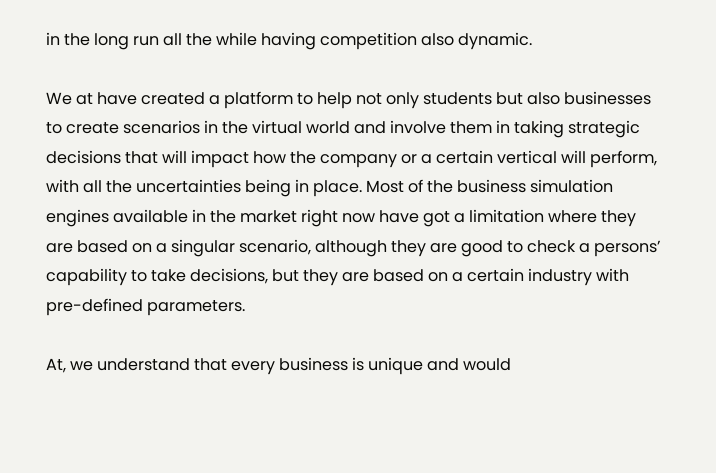in the long run all the while having competition also dynamic.

We at have created a platform to help not only students but also businesses to create scenarios in the virtual world and involve them in taking strategic decisions that will impact how the company or a certain vertical will perform, with all the uncertainties being in place. Most of the business simulation engines available in the market right now have got a limitation where they are based on a singular scenario, although they are good to check a persons’ capability to take decisions, but they are based on a certain industry with pre-defined parameters.

At, we understand that every business is unique and would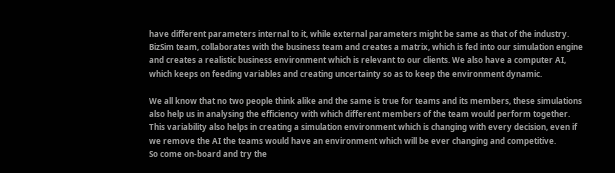have different parameters internal to it, while external parameters might be same as that of the industry. BizSim team, collaborates with the business team and creates a matrix, which is fed into our simulation engine and creates a realistic business environment which is relevant to our clients. We also have a computer AI, which keeps on feeding variables and creating uncertainty so as to keep the environment dynamic.

We all know that no two people think alike and the same is true for teams and its members, these simulations also help us in analysing the efficiency with which different members of the team would perform together. This variability also helps in creating a simulation environment which is changing with every decision, even if we remove the AI the teams would have an environment which will be ever changing and competitive.
So come on-board and try the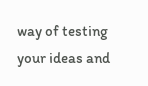way of testing your ideas and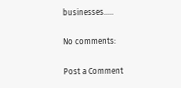businesses…..

No comments:

Post a Comment